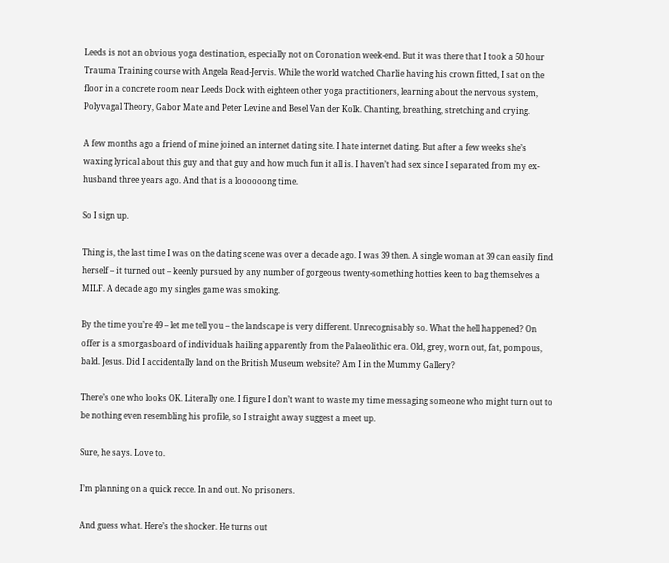Leeds is not an obvious yoga destination, especially not on Coronation week-end. But it was there that I took a 50 hour Trauma Training course with Angela Read-Jervis. While the world watched Charlie having his crown fitted, I sat on the floor in a concrete room near Leeds Dock with eighteen other yoga practitioners, learning about the nervous system, Polyvagal Theory, Gabor Mate and Peter Levine and Besel Van der Kolk. Chanting, breathing, stretching and crying.

A few months ago a friend of mine joined an internet dating site. I hate internet dating. But after a few weeks she’s waxing lyrical about this guy and that guy and how much fun it all is. I haven’t had sex since I separated from my ex-husband three years ago. And that is a loooooong time.

So I sign up.

Thing is, the last time I was on the dating scene was over a decade ago. I was 39 then. A single woman at 39 can easily find herself – it turned out – keenly pursued by any number of gorgeous twenty-something hotties keen to bag themselves a MILF. A decade ago my singles game was smoking.

By the time you’re 49 – let me tell you – the landscape is very different. Unrecognisably so. What the hell happened? On offer is a smorgasboard of individuals hailing apparently from the Palaeolithic era. Old, grey, worn out, fat, pompous, bald. Jesus. Did I accidentally land on the British Museum website? Am I in the Mummy Gallery?

There’s one who looks OK. Literally one. I figure I don’t want to waste my time messaging someone who might turn out to be nothing even resembling his profile, so I straight away suggest a meet up.

Sure, he says. Love to.

I’m planning on a quick recce. In and out. No prisoners.

And guess what. Here’s the shocker. He turns out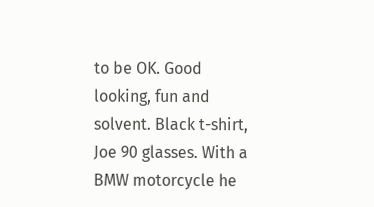to be OK. Good looking, fun and solvent. Black t-shirt, Joe 90 glasses. With a BMW motorcycle he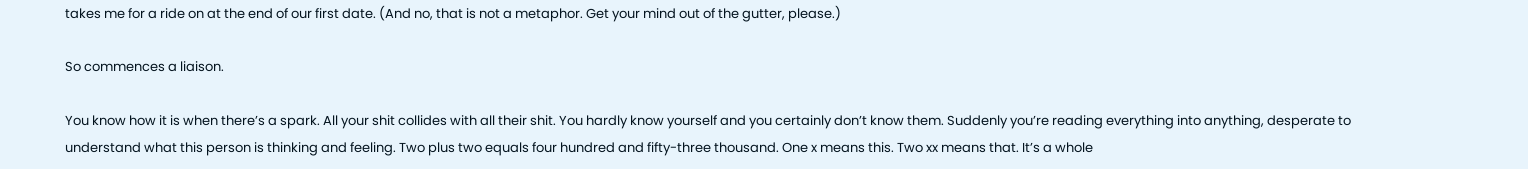takes me for a ride on at the end of our first date. (And no, that is not a metaphor. Get your mind out of the gutter, please.)

So commences a liaison.

You know how it is when there’s a spark. All your shit collides with all their shit. You hardly know yourself and you certainly don’t know them. Suddenly you’re reading everything into anything, desperate to understand what this person is thinking and feeling. Two plus two equals four hundred and fifty-three thousand. One x means this. Two xx means that. It’s a whole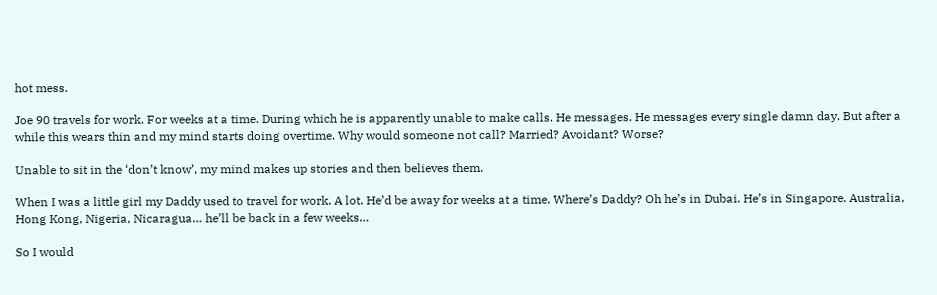hot mess.

Joe 90 travels for work. For weeks at a time. During which he is apparently unable to make calls. He messages. He messages every single damn day. But after a while this wears thin and my mind starts doing overtime. Why would someone not call? Married? Avoidant? Worse?

Unable to sit in the ‘don’t know’, my mind makes up stories and then believes them.

When I was a little girl my Daddy used to travel for work. A lot. He’d be away for weeks at a time. Where’s Daddy? Oh he’s in Dubai. He’s in Singapore. Australia, Hong Kong, Nigeria, Nicaragua… he’ll be back in a few weeks…

So I would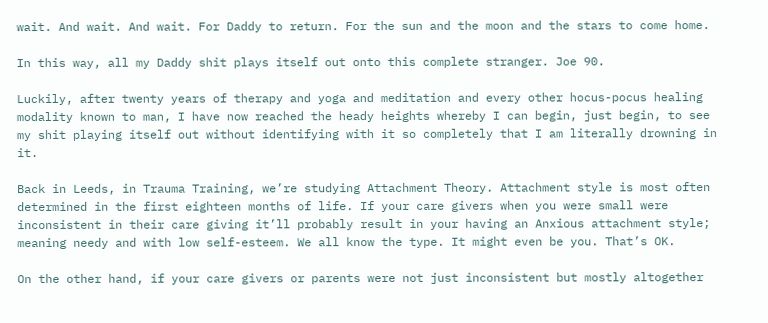wait. And wait. And wait. For Daddy to return. For the sun and the moon and the stars to come home.

In this way, all my Daddy shit plays itself out onto this complete stranger. Joe 90.

Luckily, after twenty years of therapy and yoga and meditation and every other hocus-pocus healing modality known to man, I have now reached the heady heights whereby I can begin, just begin, to see my shit playing itself out without identifying with it so completely that I am literally drowning in it.

Back in Leeds, in Trauma Training, we’re studying Attachment Theory. Attachment style is most often determined in the first eighteen months of life. If your care givers when you were small were inconsistent in their care giving it’ll probably result in your having an Anxious attachment style; meaning needy and with low self-esteem. We all know the type. It might even be you. That’s OK.

On the other hand, if your care givers or parents were not just inconsistent but mostly altogether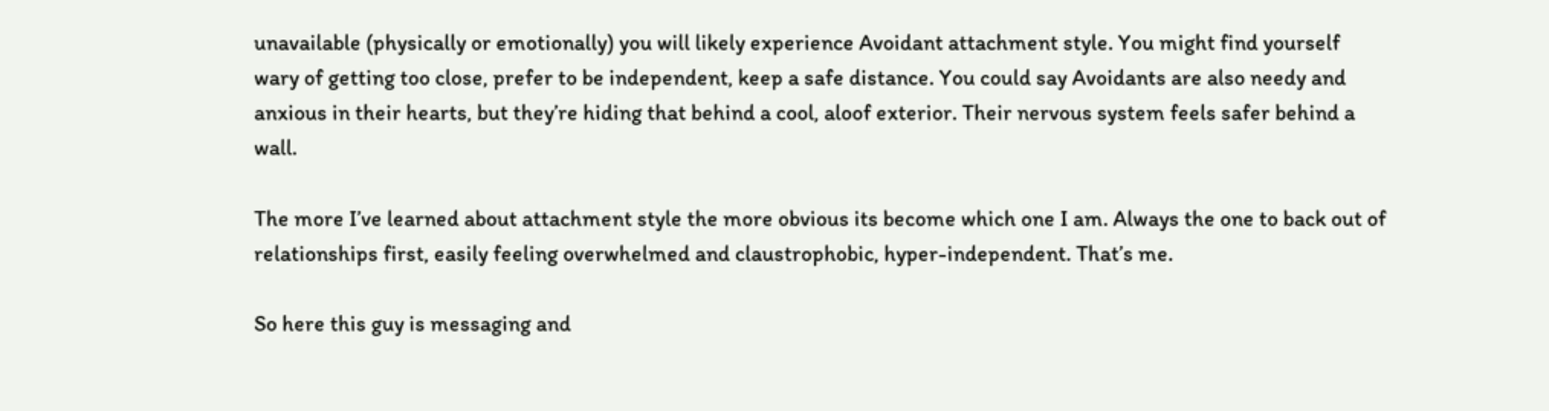unavailable (physically or emotionally) you will likely experience Avoidant attachment style. You might find yourself wary of getting too close, prefer to be independent, keep a safe distance. You could say Avoidants are also needy and anxious in their hearts, but they’re hiding that behind a cool, aloof exterior. Their nervous system feels safer behind a wall.

The more I’ve learned about attachment style the more obvious its become which one I am. Always the one to back out of relationships first, easily feeling overwhelmed and claustrophobic, hyper-independent. That’s me.

So here this guy is messaging and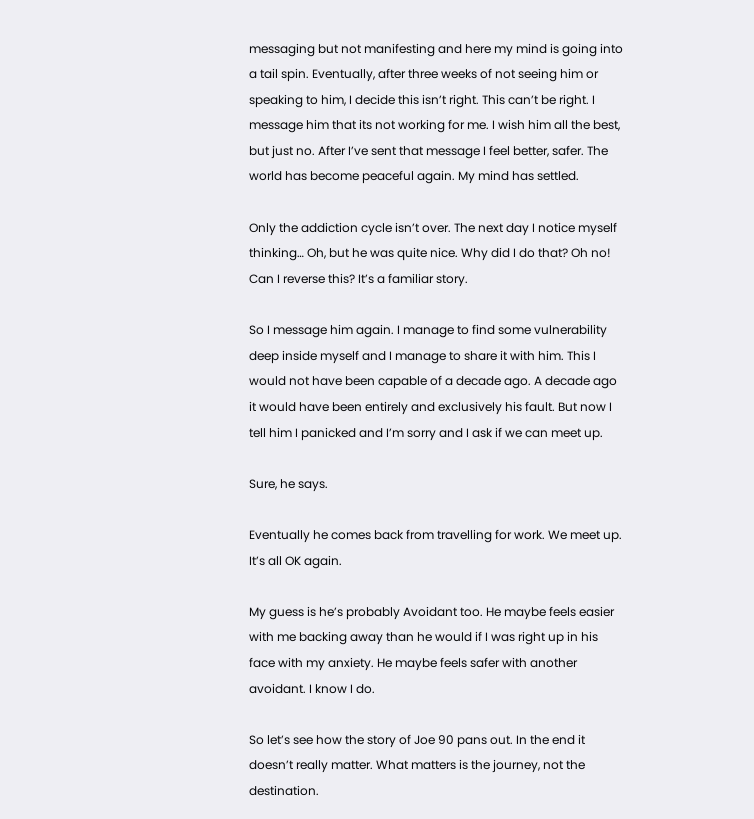messaging but not manifesting and here my mind is going into a tail spin. Eventually, after three weeks of not seeing him or speaking to him, I decide this isn’t right. This can’t be right. I message him that its not working for me. I wish him all the best, but just no. After I’ve sent that message I feel better, safer. The world has become peaceful again. My mind has settled.

Only the addiction cycle isn’t over. The next day I notice myself thinking… Oh, but he was quite nice. Why did I do that? Oh no! Can I reverse this? It’s a familiar story.

So I message him again. I manage to find some vulnerability deep inside myself and I manage to share it with him. This I would not have been capable of a decade ago. A decade ago it would have been entirely and exclusively his fault. But now I tell him I panicked and I’m sorry and I ask if we can meet up.

Sure, he says.

Eventually he comes back from travelling for work. We meet up. It’s all OK again.

My guess is he’s probably Avoidant too. He maybe feels easier with me backing away than he would if I was right up in his face with my anxiety. He maybe feels safer with another avoidant. I know I do.

So let’s see how the story of Joe 90 pans out. In the end it doesn’t really matter. What matters is the journey, not the destination.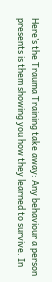Here’s the Trauma Training take away: Any behaviour a person presents is them showing you how they learned to survive. In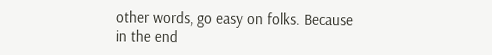other words, go easy on folks. Because in the end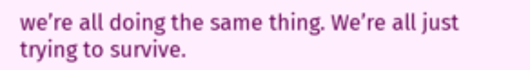we’re all doing the same thing. We’re all just trying to survive.